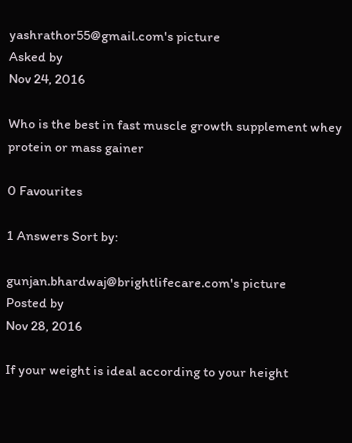yashrathor55@gmail.com's picture
Asked by
Nov 24, 2016

Who is the best in fast muscle growth supplement whey protein or mass gainer

0 Favourites

1 Answers Sort by:

gunjan.bhardwaj@brightlifecare.com's picture
Posted by
Nov 28, 2016

If your weight is ideal according to your height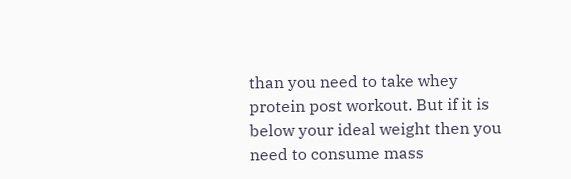than you need to take whey protein post workout. But if it is below your ideal weight then you need to consume mass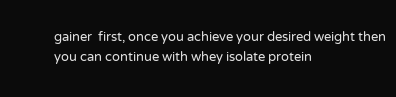gainer  first, once you achieve your desired weight then you can continue with whey isolate protein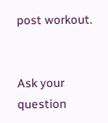post workout.


Ask your question